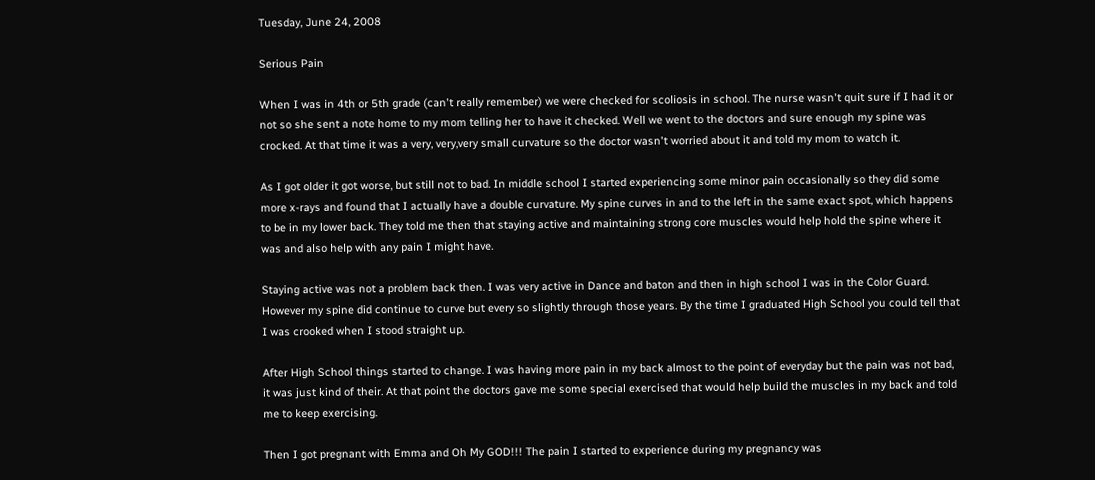Tuesday, June 24, 2008

Serious Pain

When I was in 4th or 5th grade (can't really remember) we were checked for scoliosis in school. The nurse wasn't quit sure if I had it or not so she sent a note home to my mom telling her to have it checked. Well we went to the doctors and sure enough my spine was crocked. At that time it was a very, very,very small curvature so the doctor wasn't worried about it and told my mom to watch it.

As I got older it got worse, but still not to bad. In middle school I started experiencing some minor pain occasionally so they did some more x-rays and found that I actually have a double curvature. My spine curves in and to the left in the same exact spot, which happens to be in my lower back. They told me then that staying active and maintaining strong core muscles would help hold the spine where it was and also help with any pain I might have.

Staying active was not a problem back then. I was very active in Dance and baton and then in high school I was in the Color Guard. However my spine did continue to curve but every so slightly through those years. By the time I graduated High School you could tell that I was crooked when I stood straight up.

After High School things started to change. I was having more pain in my back almost to the point of everyday but the pain was not bad, it was just kind of their. At that point the doctors gave me some special exercised that would help build the muscles in my back and told me to keep exercising.

Then I got pregnant with Emma and Oh My GOD!!! The pain I started to experience during my pregnancy was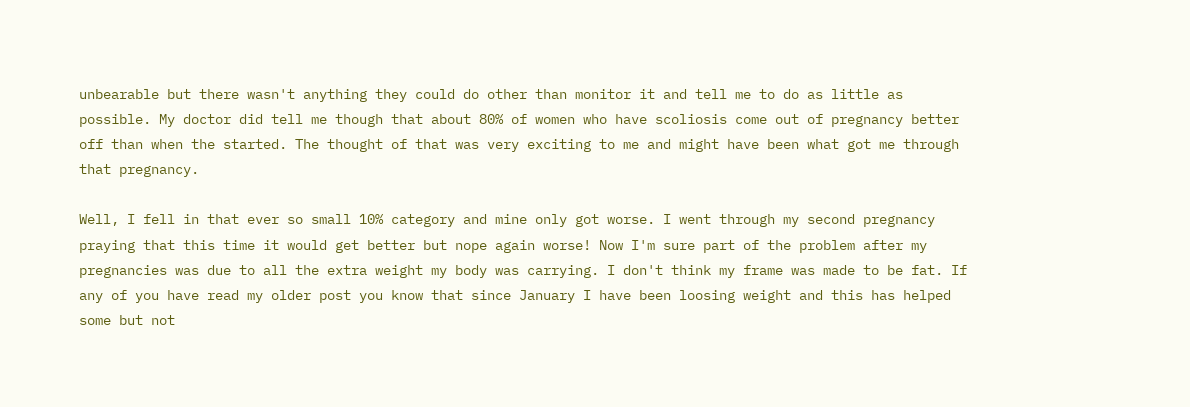unbearable but there wasn't anything they could do other than monitor it and tell me to do as little as possible. My doctor did tell me though that about 80% of women who have scoliosis come out of pregnancy better off than when the started. The thought of that was very exciting to me and might have been what got me through that pregnancy.

Well, I fell in that ever so small 10% category and mine only got worse. I went through my second pregnancy praying that this time it would get better but nope again worse! Now I'm sure part of the problem after my pregnancies was due to all the extra weight my body was carrying. I don't think my frame was made to be fat. If any of you have read my older post you know that since January I have been loosing weight and this has helped some but not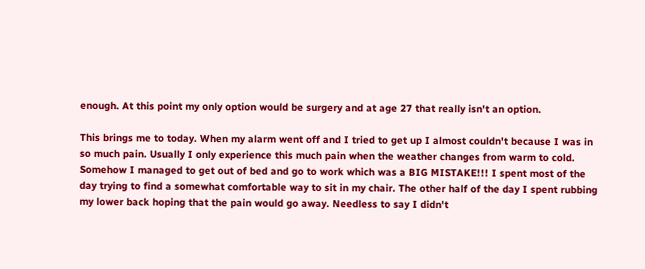enough. At this point my only option would be surgery and at age 27 that really isn't an option.

This brings me to today. When my alarm went off and I tried to get up I almost couldn't because I was in so much pain. Usually I only experience this much pain when the weather changes from warm to cold. Somehow I managed to get out of bed and go to work which was a BIG MISTAKE!!! I spent most of the day trying to find a somewhat comfortable way to sit in my chair. The other half of the day I spent rubbing my lower back hoping that the pain would go away. Needless to say I didn't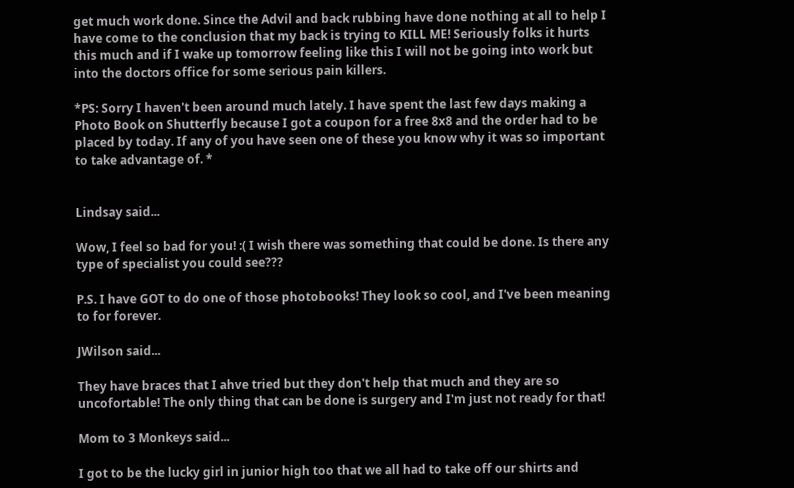get much work done. Since the Advil and back rubbing have done nothing at all to help I have come to the conclusion that my back is trying to KILL ME! Seriously folks it hurts this much and if I wake up tomorrow feeling like this I will not be going into work but into the doctors office for some serious pain killers.

*PS: Sorry I haven't been around much lately. I have spent the last few days making a Photo Book on Shutterfly because I got a coupon for a free 8x8 and the order had to be placed by today. If any of you have seen one of these you know why it was so important to take advantage of. *


Lindsay said...

Wow, I feel so bad for you! :( I wish there was something that could be done. Is there any type of specialist you could see???

P.S. I have GOT to do one of those photobooks! They look so cool, and I've been meaning to for forever.

JWilson said...

They have braces that I ahve tried but they don't help that much and they are so uncofortable! The only thing that can be done is surgery and I'm just not ready for that!

Mom to 3 Monkeys said...

I got to be the lucky girl in junior high too that we all had to take off our shirts and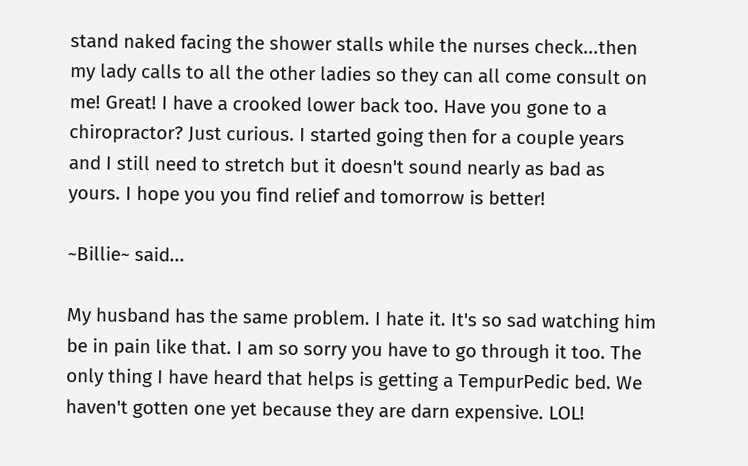stand naked facing the shower stalls while the nurses check...then my lady calls to all the other ladies so they can all come consult on me! Great! I have a crooked lower back too. Have you gone to a chiropractor? Just curious. I started going then for a couple years and I still need to stretch but it doesn't sound nearly as bad as yours. I hope you you find relief and tomorrow is better!

~Billie~ said...

My husband has the same problem. I hate it. It's so sad watching him be in pain like that. I am so sorry you have to go through it too. The only thing I have heard that helps is getting a TempurPedic bed. We haven't gotten one yet because they are darn expensive. LOL!